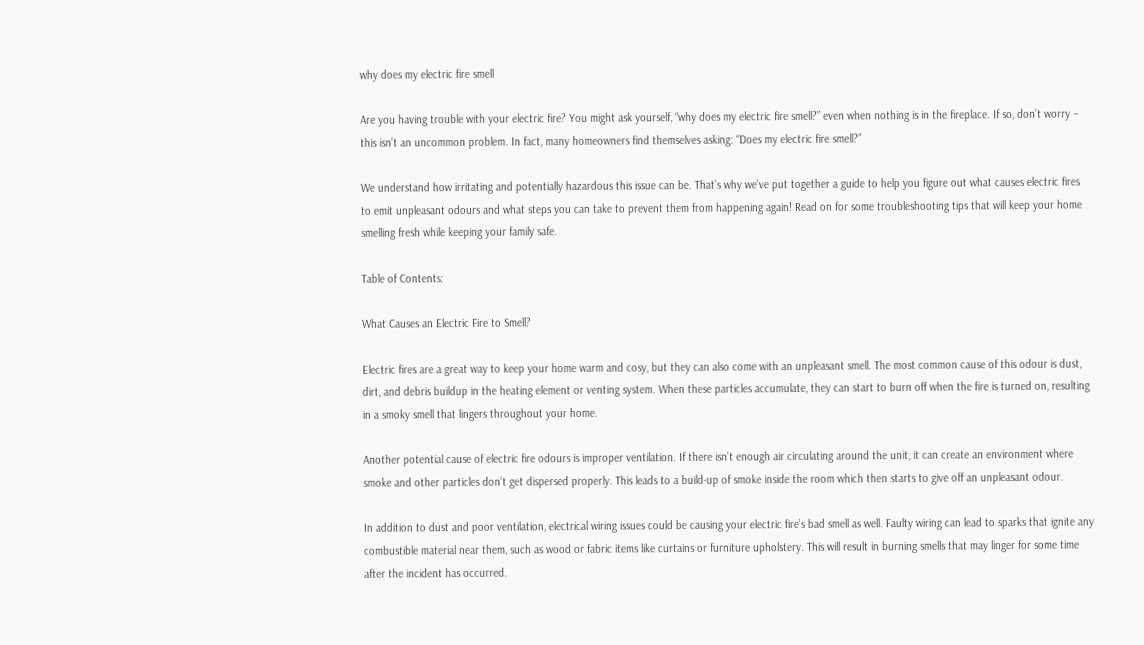why does my electric fire smell

Are you having trouble with your electric fire? You might ask yourself, “why does my electric fire smell?” even when nothing is in the fireplace. If so, don’t worry – this isn’t an uncommon problem. In fact, many homeowners find themselves asking: “Does my electric fire smell?”

We understand how irritating and potentially hazardous this issue can be. That’s why we’ve put together a guide to help you figure out what causes electric fires to emit unpleasant odours and what steps you can take to prevent them from happening again! Read on for some troubleshooting tips that will keep your home smelling fresh while keeping your family safe.

Table of Contents:

What Causes an Electric Fire to Smell?

Electric fires are a great way to keep your home warm and cosy, but they can also come with an unpleasant smell. The most common cause of this odour is dust, dirt, and debris buildup in the heating element or venting system. When these particles accumulate, they can start to burn off when the fire is turned on, resulting in a smoky smell that lingers throughout your home.

Another potential cause of electric fire odours is improper ventilation. If there isn’t enough air circulating around the unit, it can create an environment where smoke and other particles don’t get dispersed properly. This leads to a build-up of smoke inside the room which then starts to give off an unpleasant odour.

In addition to dust and poor ventilation, electrical wiring issues could be causing your electric fire’s bad smell as well. Faulty wiring can lead to sparks that ignite any combustible material near them, such as wood or fabric items like curtains or furniture upholstery. This will result in burning smells that may linger for some time after the incident has occurred.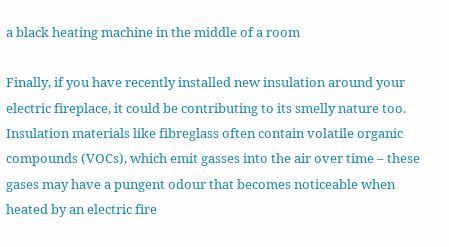a black heating machine in the middle of a room

Finally, if you have recently installed new insulation around your electric fireplace, it could be contributing to its smelly nature too. Insulation materials like fibreglass often contain volatile organic compounds (VOCs), which emit gasses into the air over time – these gases may have a pungent odour that becomes noticeable when heated by an electric fire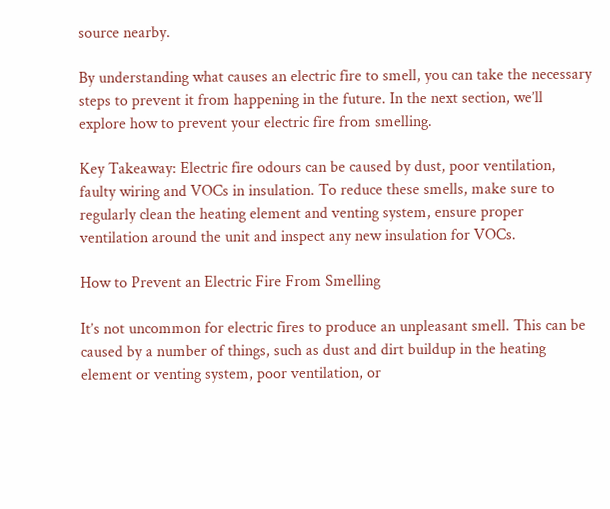source nearby.

By understanding what causes an electric fire to smell, you can take the necessary steps to prevent it from happening in the future. In the next section, we’ll explore how to prevent your electric fire from smelling.

Key Takeaway: Electric fire odours can be caused by dust, poor ventilation, faulty wiring and VOCs in insulation. To reduce these smells, make sure to regularly clean the heating element and venting system, ensure proper ventilation around the unit and inspect any new insulation for VOCs.

How to Prevent an Electric Fire From Smelling

It’s not uncommon for electric fires to produce an unpleasant smell. This can be caused by a number of things, such as dust and dirt buildup in the heating element or venting system, poor ventilation, or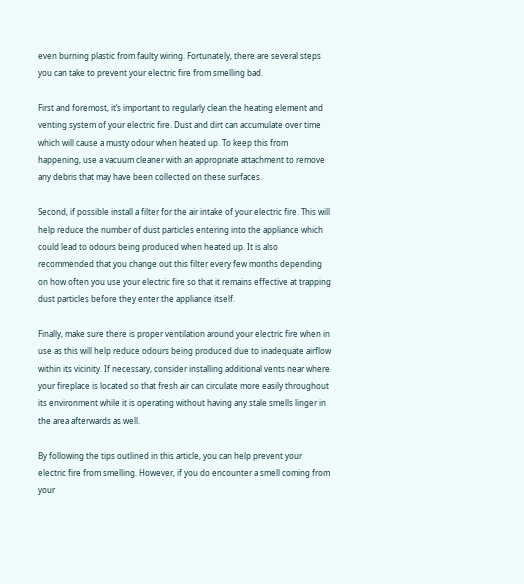even burning plastic from faulty wiring. Fortunately, there are several steps you can take to prevent your electric fire from smelling bad.

First and foremost, it’s important to regularly clean the heating element and venting system of your electric fire. Dust and dirt can accumulate over time which will cause a musty odour when heated up. To keep this from happening, use a vacuum cleaner with an appropriate attachment to remove any debris that may have been collected on these surfaces.

Second, if possible install a filter for the air intake of your electric fire. This will help reduce the number of dust particles entering into the appliance which could lead to odours being produced when heated up. It is also recommended that you change out this filter every few months depending on how often you use your electric fire so that it remains effective at trapping dust particles before they enter the appliance itself.

Finally, make sure there is proper ventilation around your electric fire when in use as this will help reduce odours being produced due to inadequate airflow within its vicinity. If necessary, consider installing additional vents near where your fireplace is located so that fresh air can circulate more easily throughout its environment while it is operating without having any stale smells linger in the area afterwards as well.

By following the tips outlined in this article, you can help prevent your electric fire from smelling. However, if you do encounter a smell coming from your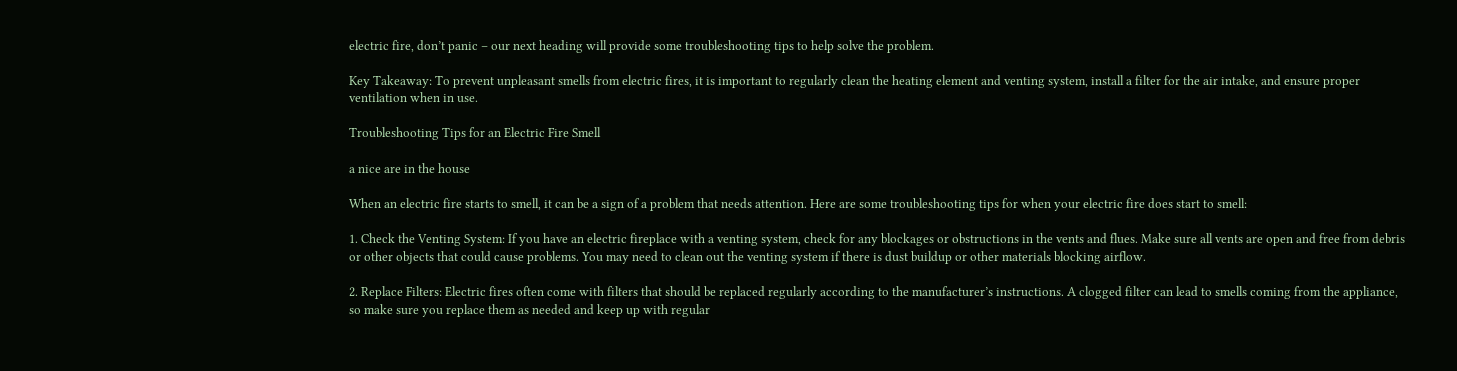electric fire, don’t panic – our next heading will provide some troubleshooting tips to help solve the problem.

Key Takeaway: To prevent unpleasant smells from electric fires, it is important to regularly clean the heating element and venting system, install a filter for the air intake, and ensure proper ventilation when in use.

Troubleshooting Tips for an Electric Fire Smell

a nice are in the house

When an electric fire starts to smell, it can be a sign of a problem that needs attention. Here are some troubleshooting tips for when your electric fire does start to smell:

1. Check the Venting System: If you have an electric fireplace with a venting system, check for any blockages or obstructions in the vents and flues. Make sure all vents are open and free from debris or other objects that could cause problems. You may need to clean out the venting system if there is dust buildup or other materials blocking airflow.

2. Replace Filters: Electric fires often come with filters that should be replaced regularly according to the manufacturer’s instructions. A clogged filter can lead to smells coming from the appliance, so make sure you replace them as needed and keep up with regular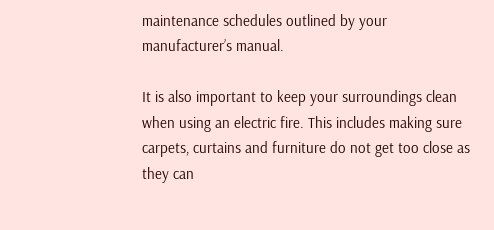maintenance schedules outlined by your manufacturer’s manual.

It is also important to keep your surroundings clean when using an electric fire. This includes making sure carpets, curtains and furniture do not get too close as they can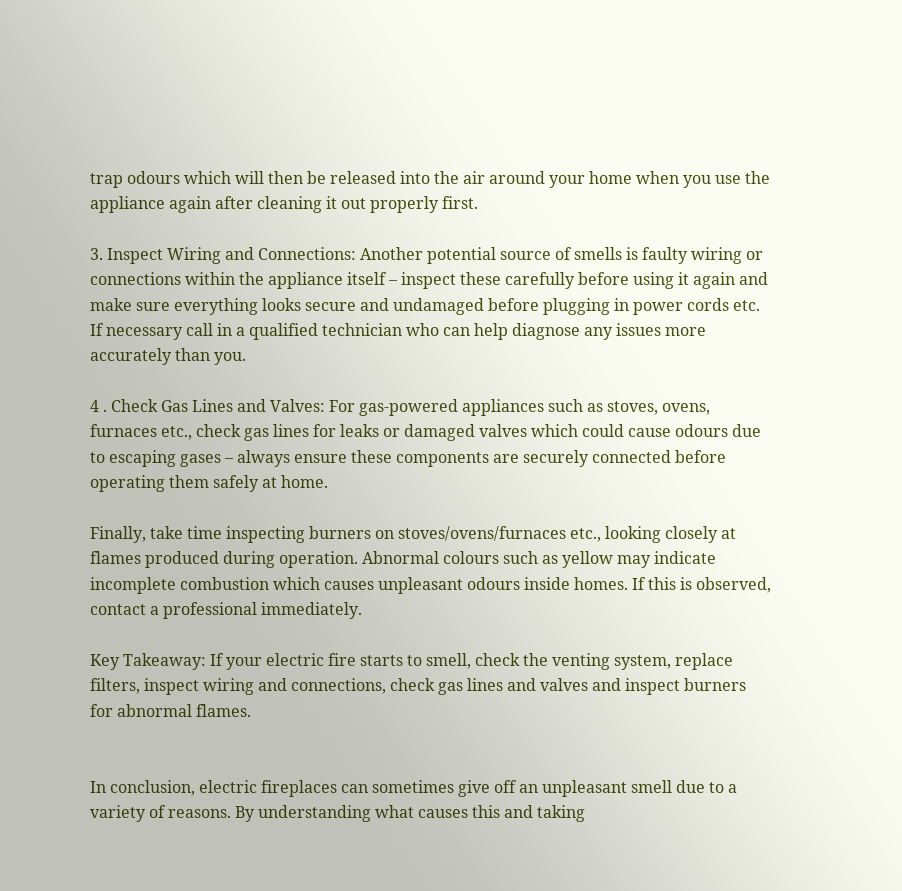trap odours which will then be released into the air around your home when you use the appliance again after cleaning it out properly first.

3. Inspect Wiring and Connections: Another potential source of smells is faulty wiring or connections within the appliance itself – inspect these carefully before using it again and make sure everything looks secure and undamaged before plugging in power cords etc. If necessary call in a qualified technician who can help diagnose any issues more accurately than you.

4 . Check Gas Lines and Valves: For gas-powered appliances such as stoves, ovens, furnaces etc., check gas lines for leaks or damaged valves which could cause odours due to escaping gases – always ensure these components are securely connected before operating them safely at home.

Finally, take time inspecting burners on stoves/ovens/furnaces etc., looking closely at flames produced during operation. Abnormal colours such as yellow may indicate incomplete combustion which causes unpleasant odours inside homes. If this is observed, contact a professional immediately.

Key Takeaway: If your electric fire starts to smell, check the venting system, replace filters, inspect wiring and connections, check gas lines and valves and inspect burners for abnormal flames.


In conclusion, electric fireplaces can sometimes give off an unpleasant smell due to a variety of reasons. By understanding what causes this and taking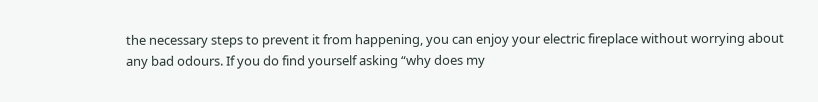the necessary steps to prevent it from happening, you can enjoy your electric fireplace without worrying about any bad odours. If you do find yourself asking “why does my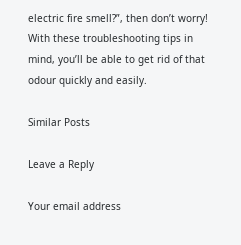electric fire smell?”, then don’t worry! With these troubleshooting tips in mind, you’ll be able to get rid of that odour quickly and easily.

Similar Posts

Leave a Reply

Your email address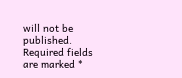will not be published. Required fields are marked *